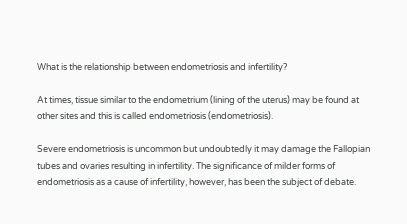What is the relationship between endometriosis and infertility?

At times, tissue similar to the endometrium (lining of the uterus) may be found at other sites and this is called endometriosis (endometriosis).

Severe endometriosis is uncommon but undoubtedly it may damage the Fallopian tubes and ovaries resulting in infertility. The significance of milder forms of endometriosis as a cause of infertility, however, has been the subject of debate.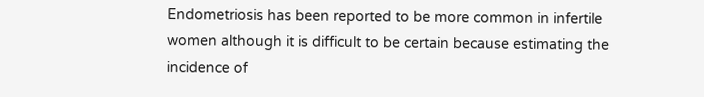Endometriosis has been reported to be more common in infertile women although it is difficult to be certain because estimating the incidence of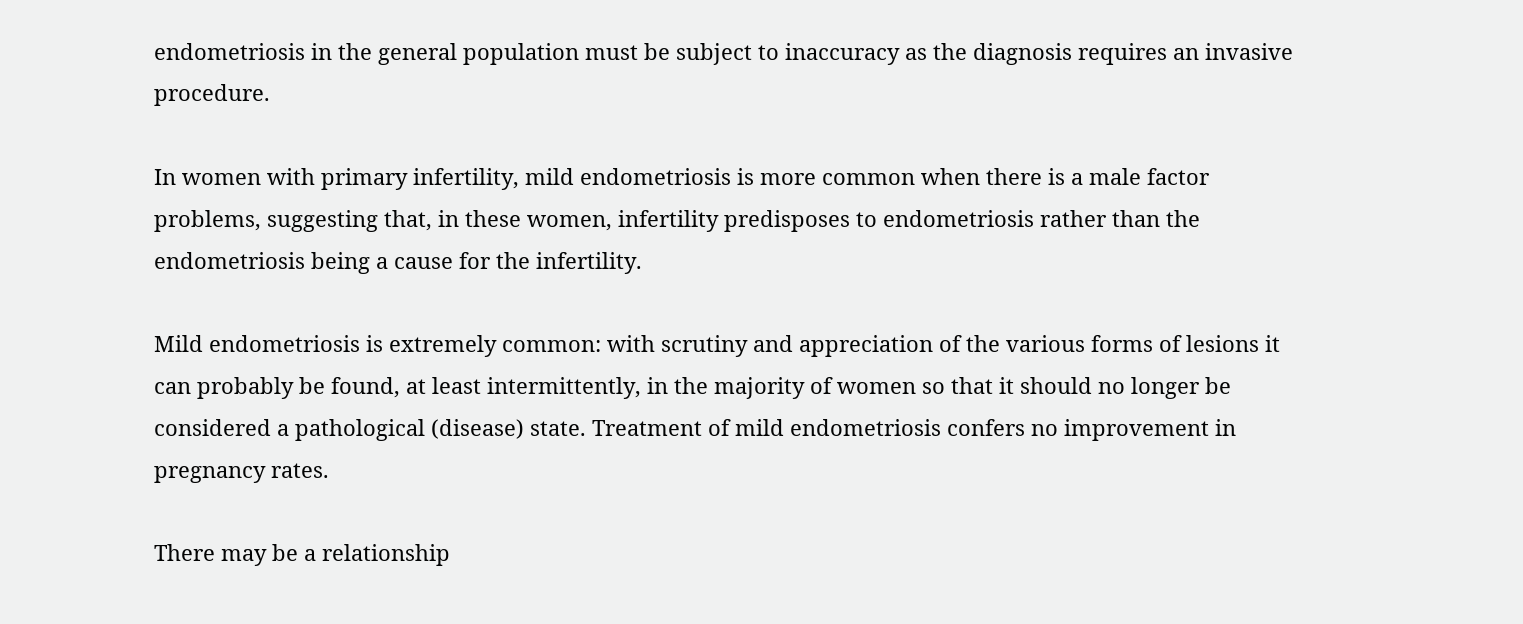endometriosis in the general population must be subject to inaccuracy as the diagnosis requires an invasive procedure.

In women with primary infertility, mild endometriosis is more common when there is a male factor problems, suggesting that, in these women, infertility predisposes to endometriosis rather than the endometriosis being a cause for the infertility.

Mild endometriosis is extremely common: with scrutiny and appreciation of the various forms of lesions it can probably be found, at least intermittently, in the majority of women so that it should no longer be considered a pathological (disease) state. Treatment of mild endometriosis confers no improvement in pregnancy rates.

There may be a relationship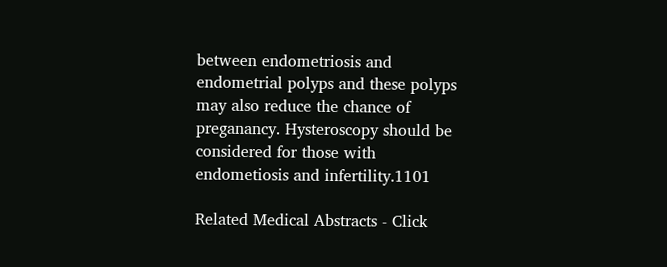between endometriosis and endometrial polyps and these polyps may also reduce the chance of preganancy. Hysteroscopy should be considered for those with endometiosis and infertility.1101

Related Medical Abstracts - Click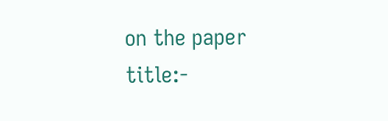on the paper title:-